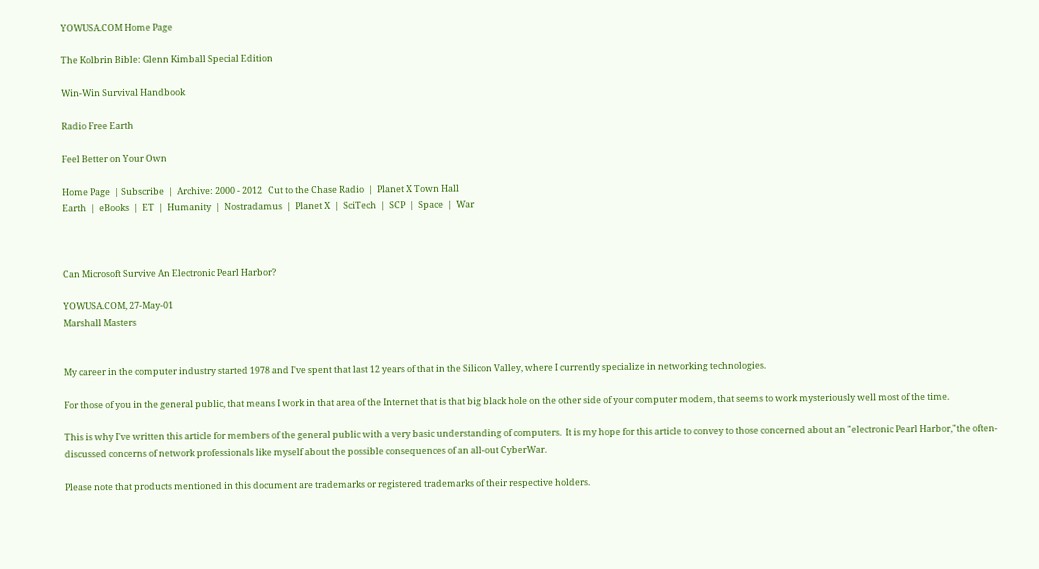YOWUSA.COM Home Page

The Kolbrin Bible: Glenn Kimball Special Edition

Win-Win Survival Handbook

Radio Free Earth

Feel Better on Your Own

Home Page  | Subscribe  |  Archive: 2000 - 2012   Cut to the Chase Radio  |  Planet X Town Hall
Earth  |  eBooks  |  ET  |  Humanity  |  Nostradamus  |  Planet X  |  SciTech  |  SCP  |  Space  |  War



Can Microsoft Survive An Electronic Pearl Harbor?

YOWUSA.COM, 27-May-01
Marshall Masters


My career in the computer industry started 1978 and I've spent that last 12 years of that in the Silicon Valley, where I currently specialize in networking technologies.

For those of you in the general public, that means I work in that area of the Internet that is that big black hole on the other side of your computer modem, that seems to work mysteriously well most of the time.

This is why I've written this article for members of the general public with a very basic understanding of computers.  It is my hope for this article to convey to those concerned about an "electronic Pearl Harbor,"the often-discussed concerns of network professionals like myself about the possible consequences of an all-out CyberWar.

Please note that products mentioned in this document are trademarks or registered trademarks of their respective holders.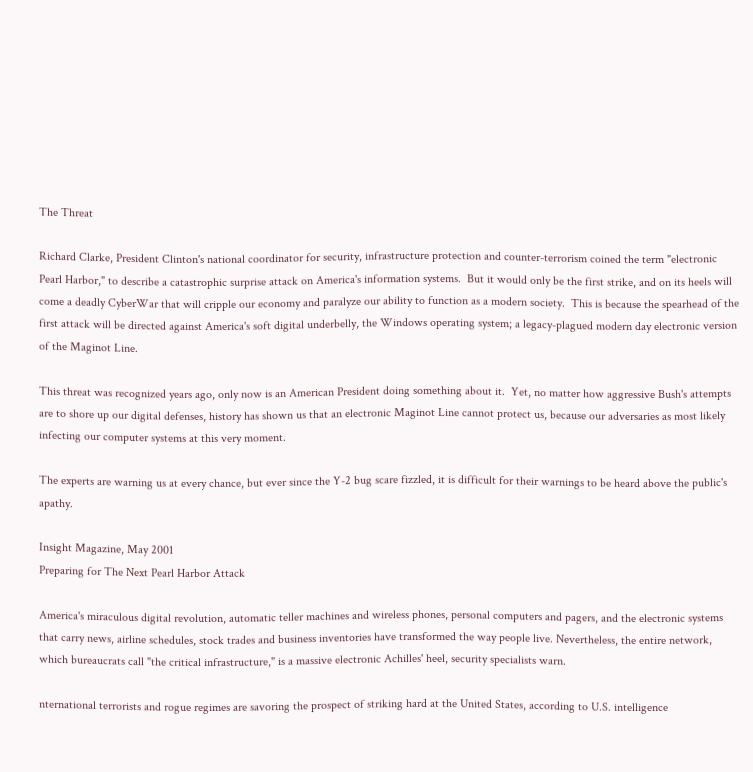The Threat

Richard Clarke, President Clinton's national coordinator for security, infrastructure protection and counter-terrorism coined the term "electronic Pearl Harbor," to describe a catastrophic surprise attack on America's information systems.  But it would only be the first strike, and on its heels will come a deadly CyberWar that will cripple our economy and paralyze our ability to function as a modern society.  This is because the spearhead of the first attack will be directed against America's soft digital underbelly, the Windows operating system; a legacy-plagued modern day electronic version of the Maginot Line.

This threat was recognized years ago, only now is an American President doing something about it.  Yet, no matter how aggressive Bush's attempts are to shore up our digital defenses, history has shown us that an electronic Maginot Line cannot protect us, because our adversaries as most likely infecting our computer systems at this very moment.

The experts are warning us at every chance, but ever since the Y-2 bug scare fizzled, it is difficult for their warnings to be heard above the public's apathy.

Insight Magazine, May 2001
Preparing for The Next Pearl Harbor Attack

America's miraculous digital revolution, automatic teller machines and wireless phones, personal computers and pagers, and the electronic systems that carry news, airline schedules, stock trades and business inventories have transformed the way people live. Nevertheless, the entire network, which bureaucrats call "the critical infrastructure," is a massive electronic Achilles' heel, security specialists warn.

nternational terrorists and rogue regimes are savoring the prospect of striking hard at the United States, according to U.S. intelligence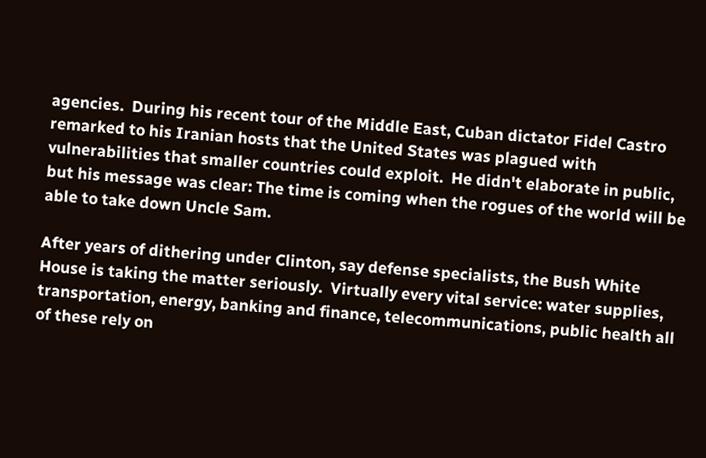agencies.  During his recent tour of the Middle East, Cuban dictator Fidel Castro remarked to his Iranian hosts that the United States was plagued with vulnerabilities that smaller countries could exploit.  He didn't elaborate in public, but his message was clear: The time is coming when the rogues of the world will be able to take down Uncle Sam.

After years of dithering under Clinton, say defense specialists, the Bush White House is taking the matter seriously.  Virtually every vital service: water supplies, transportation, energy, banking and finance, telecommunications, public health all of these rely on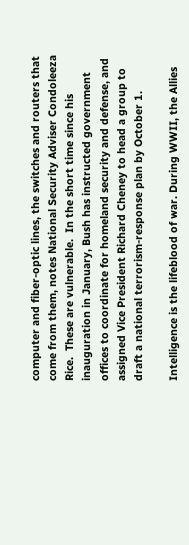computer and fiber-optic lines, the switches and routers that come from them, notes National Security Adviser Condoleeza Rice.  These are vulnerable.  In the short time since his inauguration in January, Bush has instructed government offices to coordinate for homeland security and defense, and assigned Vice President Richard Cheney to head a group to draft a national terrorism-response plan by October 1.

Intelligence is the lifeblood of war. During WWII, the Allies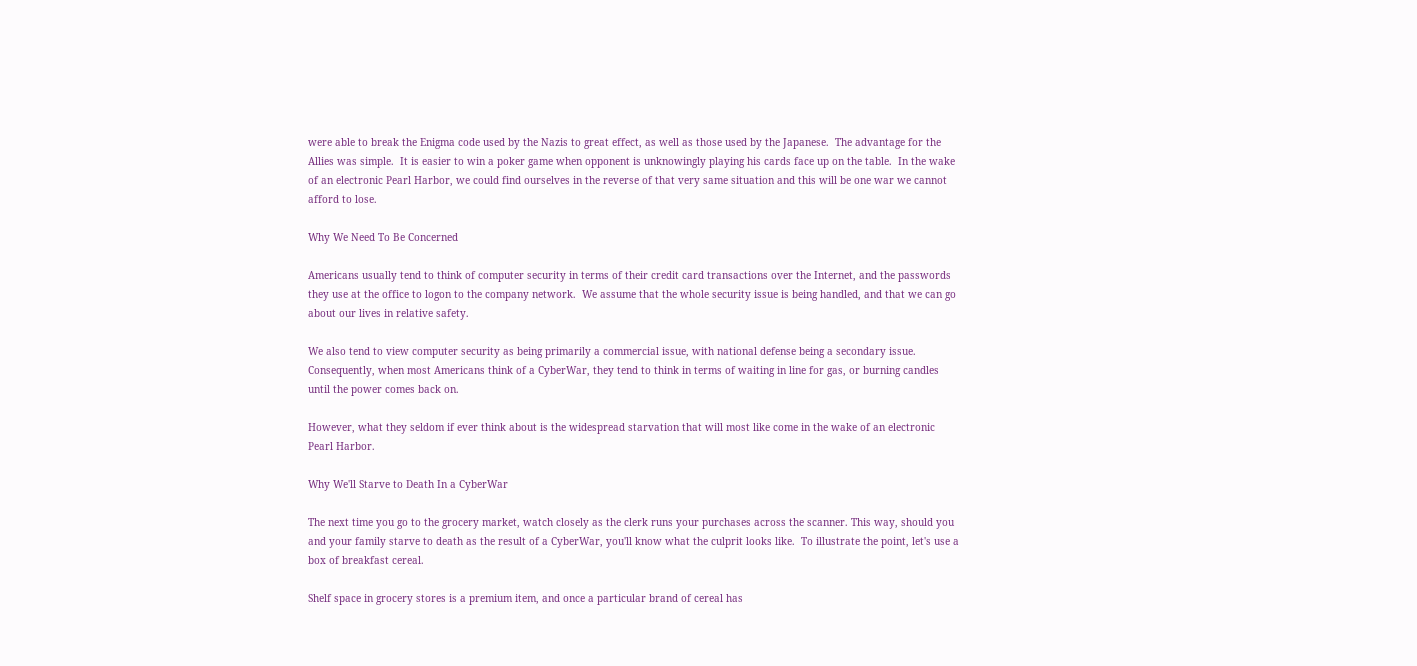were able to break the Enigma code used by the Nazis to great effect, as well as those used by the Japanese.  The advantage for the Allies was simple.  It is easier to win a poker game when opponent is unknowingly playing his cards face up on the table.  In the wake of an electronic Pearl Harbor, we could find ourselves in the reverse of that very same situation and this will be one war we cannot afford to lose.

Why We Need To Be Concerned

Americans usually tend to think of computer security in terms of their credit card transactions over the Internet, and the passwords they use at the office to logon to the company network.  We assume that the whole security issue is being handled, and that we can go about our lives in relative safety.

We also tend to view computer security as being primarily a commercial issue, with national defense being a secondary issue.  Consequently, when most Americans think of a CyberWar, they tend to think in terms of waiting in line for gas, or burning candles until the power comes back on.

However, what they seldom if ever think about is the widespread starvation that will most like come in the wake of an electronic Pearl Harbor.

Why We'll Starve to Death In a CyberWar

The next time you go to the grocery market, watch closely as the clerk runs your purchases across the scanner. This way, should you and your family starve to death as the result of a CyberWar, you'll know what the culprit looks like.  To illustrate the point, let's use a box of breakfast cereal.

Shelf space in grocery stores is a premium item, and once a particular brand of cereal has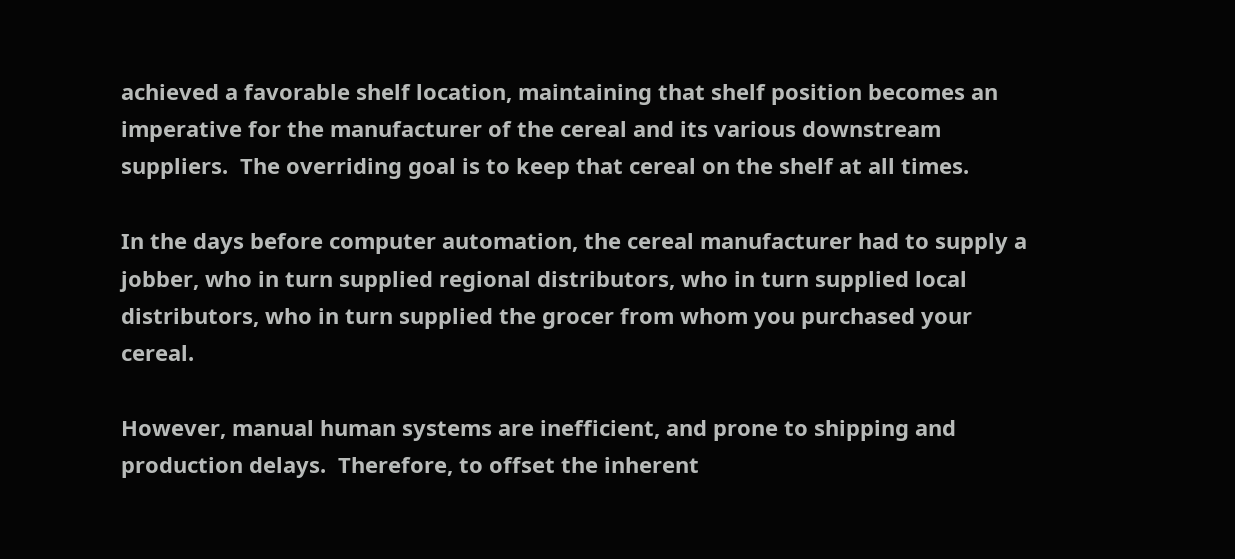achieved a favorable shelf location, maintaining that shelf position becomes an imperative for the manufacturer of the cereal and its various downstream suppliers.  The overriding goal is to keep that cereal on the shelf at all times.

In the days before computer automation, the cereal manufacturer had to supply a jobber, who in turn supplied regional distributors, who in turn supplied local distributors, who in turn supplied the grocer from whom you purchased your cereal.

However, manual human systems are inefficient, and prone to shipping and production delays.  Therefore, to offset the inherent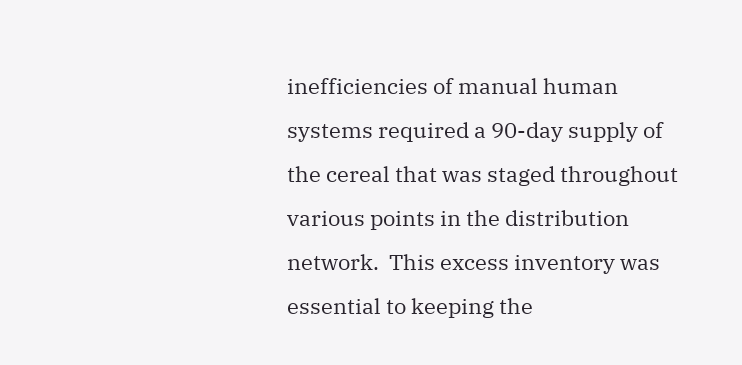inefficiencies of manual human systems required a 90-day supply of the cereal that was staged throughout various points in the distribution network.  This excess inventory was essential to keeping the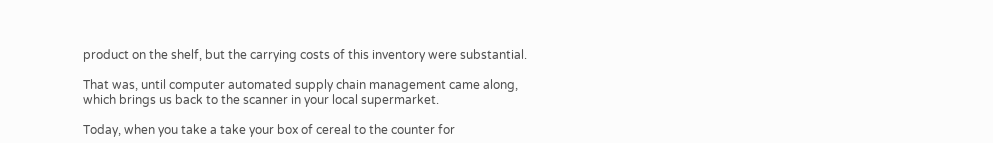product on the shelf, but the carrying costs of this inventory were substantial.

That was, until computer automated supply chain management came along, which brings us back to the scanner in your local supermarket.

Today, when you take a take your box of cereal to the counter for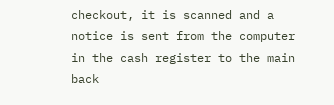checkout, it is scanned and a notice is sent from the computer in the cash register to the main back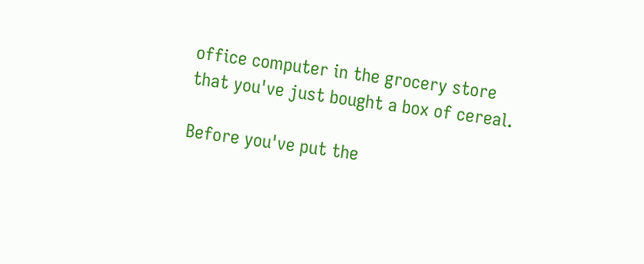office computer in the grocery store that you've just bought a box of cereal.

Before you've put the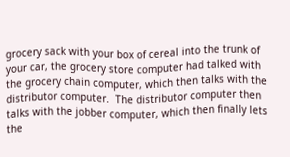grocery sack with your box of cereal into the trunk of your car, the grocery store computer had talked with the grocery chain computer, which then talks with the distributor computer.  The distributor computer then talks with the jobber computer, which then finally lets the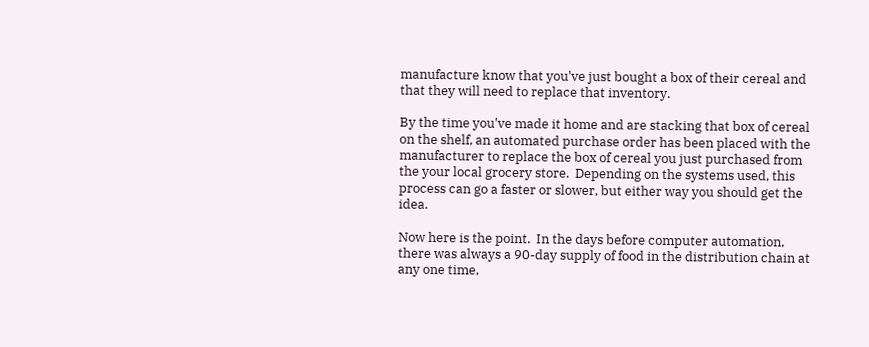manufacture know that you've just bought a box of their cereal and that they will need to replace that inventory.

By the time you've made it home and are stacking that box of cereal on the shelf, an automated purchase order has been placed with the manufacturer to replace the box of cereal you just purchased from the your local grocery store.  Depending on the systems used, this process can go a faster or slower, but either way you should get the idea.

Now here is the point.  In the days before computer automation, there was always a 90-day supply of food in the distribution chain at any one time,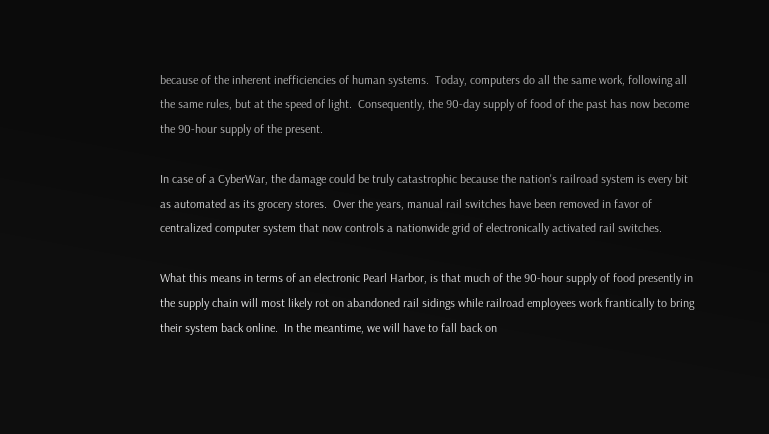because of the inherent inefficiencies of human systems.  Today, computers do all the same work, following all the same rules, but at the speed of light.  Consequently, the 90-day supply of food of the past has now become the 90-hour supply of the present.

In case of a CyberWar, the damage could be truly catastrophic because the nation's railroad system is every bit as automated as its grocery stores.  Over the years, manual rail switches have been removed in favor of centralized computer system that now controls a nationwide grid of electronically activated rail switches.

What this means in terms of an electronic Pearl Harbor, is that much of the 90-hour supply of food presently in the supply chain will most likely rot on abandoned rail sidings while railroad employees work frantically to bring their system back online.  In the meantime, we will have to fall back on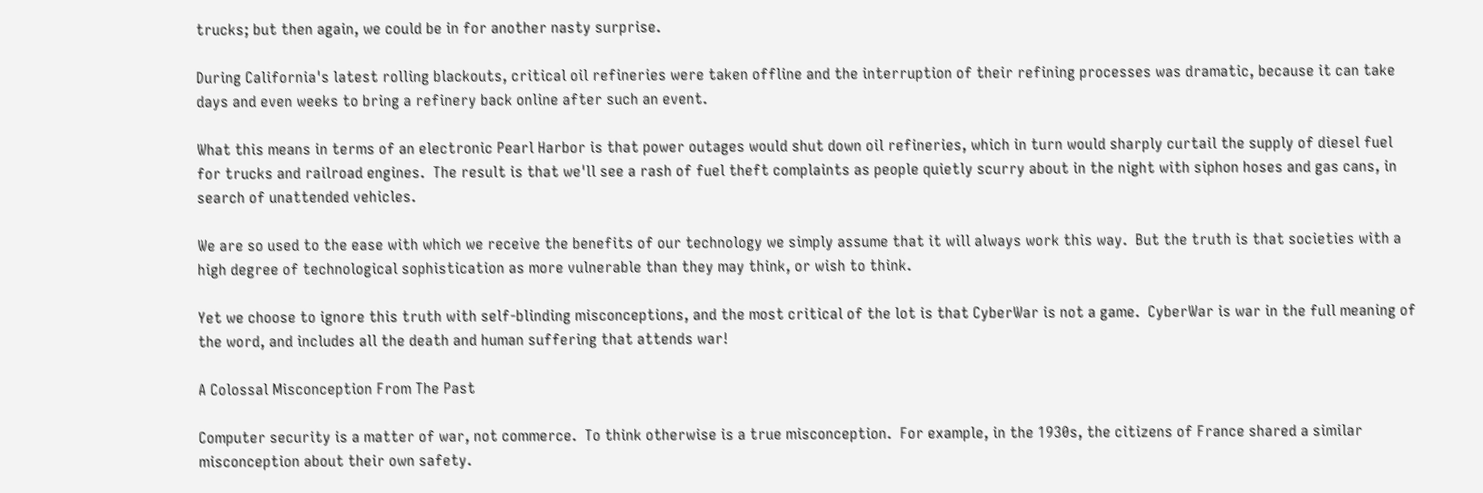trucks; but then again, we could be in for another nasty surprise.

During California's latest rolling blackouts, critical oil refineries were taken offline and the interruption of their refining processes was dramatic, because it can take days and even weeks to bring a refinery back online after such an event.

What this means in terms of an electronic Pearl Harbor is that power outages would shut down oil refineries, which in turn would sharply curtail the supply of diesel fuel for trucks and railroad engines.  The result is that we'll see a rash of fuel theft complaints as people quietly scurry about in the night with siphon hoses and gas cans, in search of unattended vehicles.

We are so used to the ease with which we receive the benefits of our technology we simply assume that it will always work this way.  But the truth is that societies with a high degree of technological sophistication as more vulnerable than they may think, or wish to think.

Yet we choose to ignore this truth with self-blinding misconceptions, and the most critical of the lot is that CyberWar is not a game.  CyberWar is war in the full meaning of the word, and includes all the death and human suffering that attends war!

A Colossal Misconception From The Past

Computer security is a matter of war, not commerce.  To think otherwise is a true misconception.  For example, in the 1930s, the citizens of France shared a similar misconception about their own safety.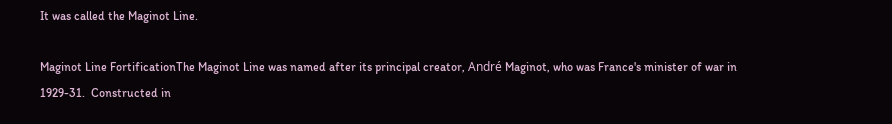It was called the Maginot Line.

Maginot Line FortificationThe Maginot Line was named after its principal creator, André Maginot, who was France's minister of war in 1929-31.  Constructed in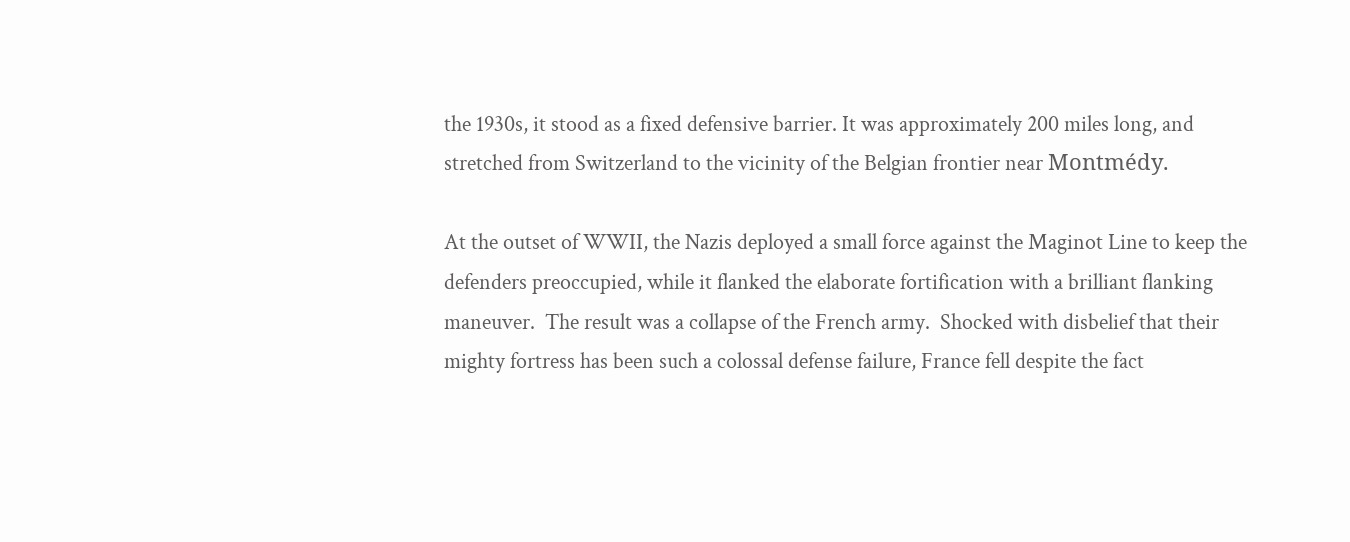the 1930s, it stood as a fixed defensive barrier. It was approximately 200 miles long, and stretched from Switzerland to the vicinity of the Belgian frontier near Montmédy.

At the outset of WWII, the Nazis deployed a small force against the Maginot Line to keep the defenders preoccupied, while it flanked the elaborate fortification with a brilliant flanking maneuver.  The result was a collapse of the French army.  Shocked with disbelief that their mighty fortress has been such a colossal defense failure, France fell despite the fact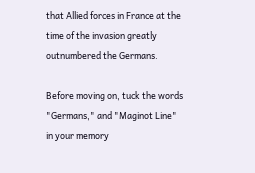that Allied forces in France at the time of the invasion greatly outnumbered the Germans.

Before moving on, tuck the words "Germans," and "Maginot Line" in your memory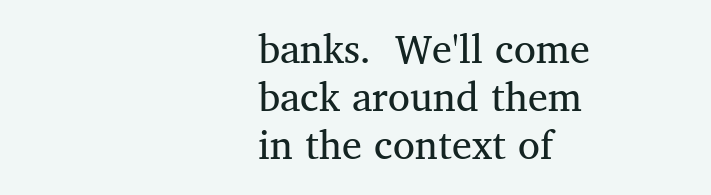banks.  We'll come back around them in the context of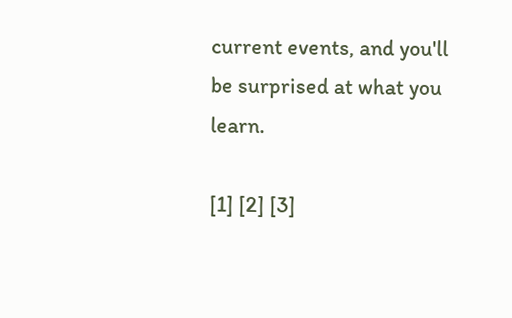current events, and you'll be surprised at what you learn.

[1] [2] [3]